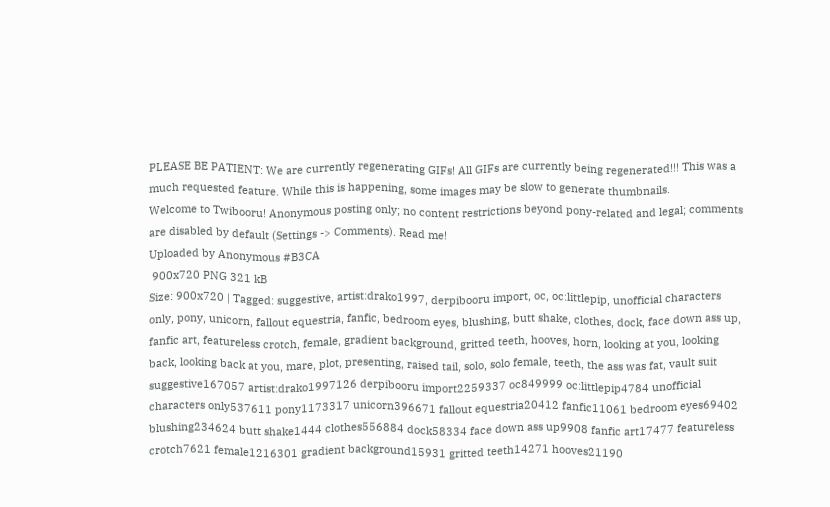PLEASE BE PATIENT: We are currently regenerating GIFs! All GIFs are currently being regenerated!!! This was a much requested feature. While this is happening, some images may be slow to generate thumbnails.
Welcome to Twibooru! Anonymous posting only; no content restrictions beyond pony-related and legal; comments are disabled by default (Settings -> Comments). Read me!
Uploaded by Anonymous #B3CA
 900x720 PNG 321 kB
Size: 900x720 | Tagged: suggestive, artist:drako1997, derpibooru import, oc, oc:littlepip, unofficial characters only, pony, unicorn, fallout equestria, fanfic, bedroom eyes, blushing, butt shake, clothes, dock, face down ass up, fanfic art, featureless crotch, female, gradient background, gritted teeth, hooves, horn, looking at you, looking back, looking back at you, mare, plot, presenting, raised tail, solo, solo female, teeth, the ass was fat, vault suit
suggestive167057 artist:drako1997126 derpibooru import2259337 oc849999 oc:littlepip4784 unofficial characters only537611 pony1173317 unicorn396671 fallout equestria20412 fanfic11061 bedroom eyes69402 blushing234624 butt shake1444 clothes556884 dock58334 face down ass up9908 fanfic art17477 featureless crotch7621 female1216301 gradient background15931 gritted teeth14271 hooves21190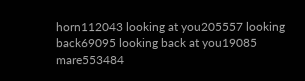horn112043 looking at you205557 looking back69095 looking back at you19085 mare553484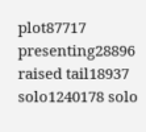plot87717 presenting28896 raised tail18937 solo1240178 solo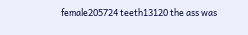female205724 teeth13120 the ass was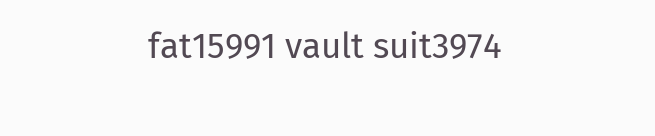fat15991 vault suit3974